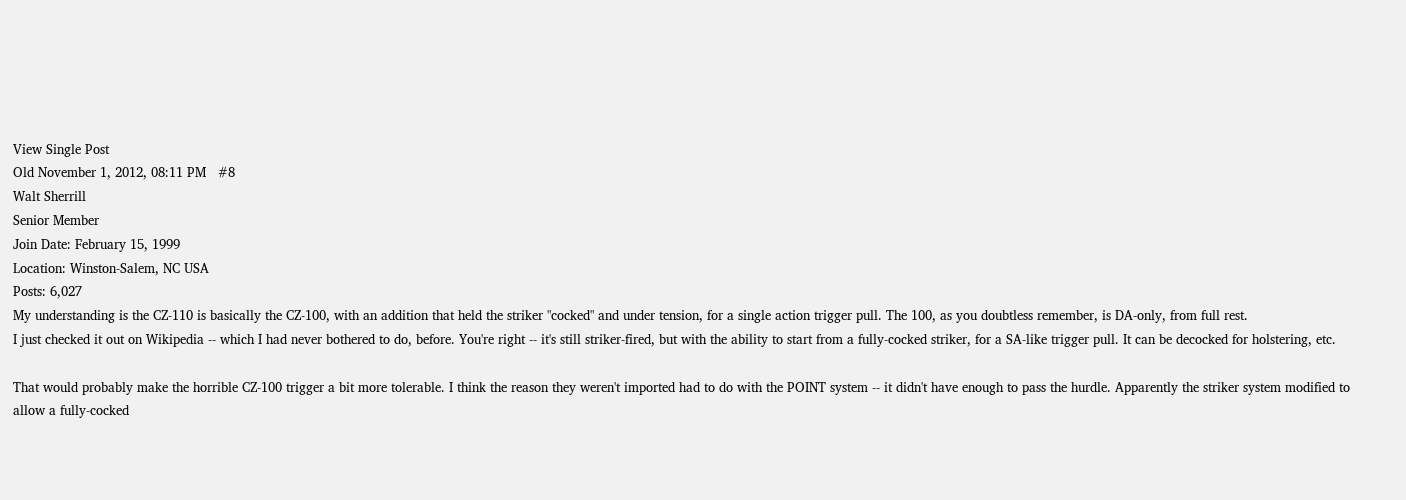View Single Post
Old November 1, 2012, 08:11 PM   #8
Walt Sherrill
Senior Member
Join Date: February 15, 1999
Location: Winston-Salem, NC USA
Posts: 6,027
My understanding is the CZ-110 is basically the CZ-100, with an addition that held the striker "cocked" and under tension, for a single action trigger pull. The 100, as you doubtless remember, is DA-only, from full rest.
I just checked it out on Wikipedia -- which I had never bothered to do, before. You're right -- it's still striker-fired, but with the ability to start from a fully-cocked striker, for a SA-like trigger pull. It can be decocked for holstering, etc.

That would probably make the horrible CZ-100 trigger a bit more tolerable. I think the reason they weren't imported had to do with the POINT system -- it didn't have enough to pass the hurdle. Apparently the striker system modified to allow a fully-cocked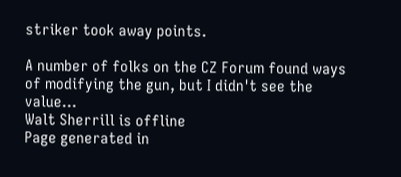striker took away points.

A number of folks on the CZ Forum found ways of modifying the gun, but I didn't see the value...
Walt Sherrill is offline
Page generated in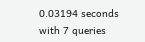0.03194 seconds with 7 queries